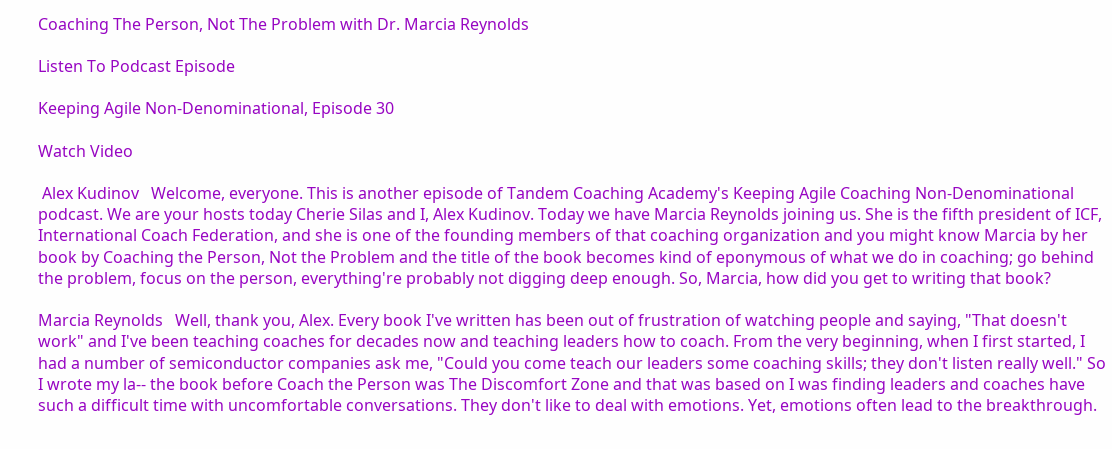Coaching The Person, Not The Problem with Dr. Marcia Reynolds

Listen To Podcast Episode

Keeping Agile Non-Denominational, Episode 30

Watch Video

 Alex Kudinov   Welcome, everyone. This is another episode of Tandem Coaching Academy's Keeping Agile Coaching Non-Denominational podcast. We are your hosts today Cherie Silas and I, Alex Kudinov. Today we have Marcia Reynolds joining us. She is the fifth president of ICF, International Coach Federation, and she is one of the founding members of that coaching organization and you might know Marcia by her book by Coaching the Person, Not the Problem and the title of the book becomes kind of eponymous of what we do in coaching; go behind the problem, focus on the person, everything're probably not digging deep enough. So, Marcia, how did you get to writing that book?

Marcia Reynolds   Well, thank you, Alex. Every book I've written has been out of frustration of watching people and saying, "That doesn't work" and I've been teaching coaches for decades now and teaching leaders how to coach. From the very beginning, when I first started, I had a number of semiconductor companies ask me, "Could you come teach our leaders some coaching skills; they don't listen really well." So I wrote my la-- the book before Coach the Person was The Discomfort Zone and that was based on I was finding leaders and coaches have such a difficult time with uncomfortable conversations. They don't like to deal with emotions. Yet, emotions often lead to the breakthrough.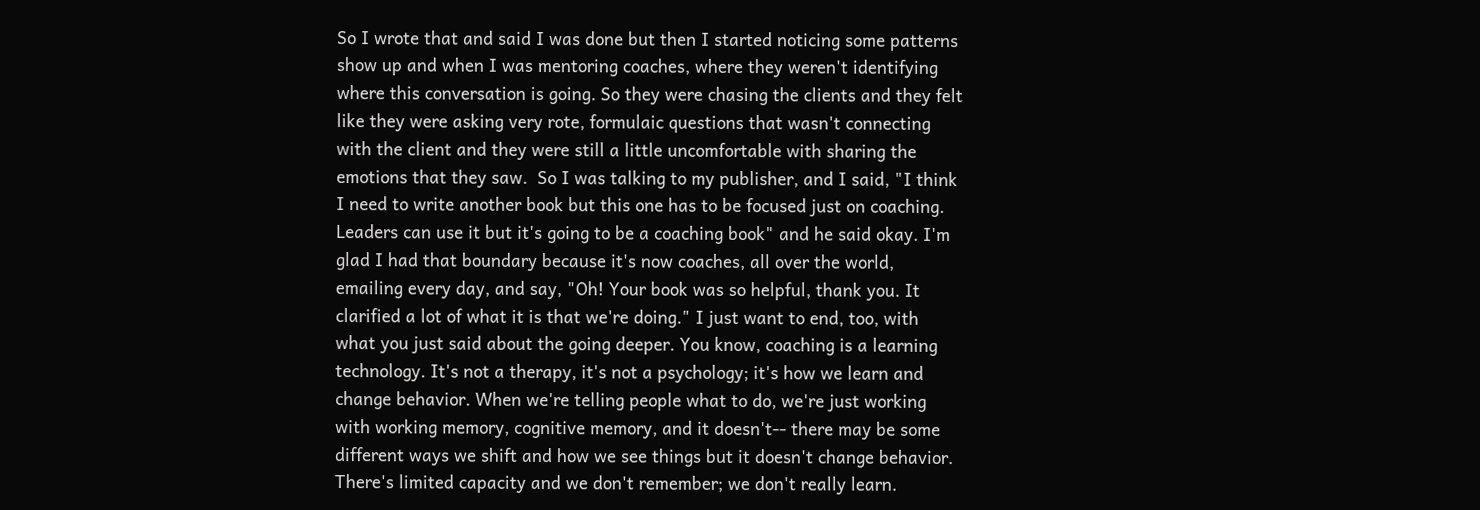So I wrote that and said I was done but then I started noticing some patterns show up and when I was mentoring coaches, where they weren't identifying where this conversation is going. So they were chasing the clients and they felt like they were asking very rote, formulaic questions that wasn't connecting with the client and they were still a little uncomfortable with sharing the emotions that they saw.  So I was talking to my publisher, and I said, "I think I need to write another book but this one has to be focused just on coaching. Leaders can use it but it's going to be a coaching book" and he said okay. I'm glad I had that boundary because it's now coaches, all over the world, emailing every day, and say, "Oh! Your book was so helpful, thank you. It clarified a lot of what it is that we're doing." I just want to end, too, with what you just said about the going deeper. You know, coaching is a learning technology. It's not a therapy, it's not a psychology; it's how we learn and change behavior. When we're telling people what to do, we're just working with working memory, cognitive memory, and it doesn't-- there may be some different ways we shift and how we see things but it doesn't change behavior. There's limited capacity and we don't remember; we don't really learn.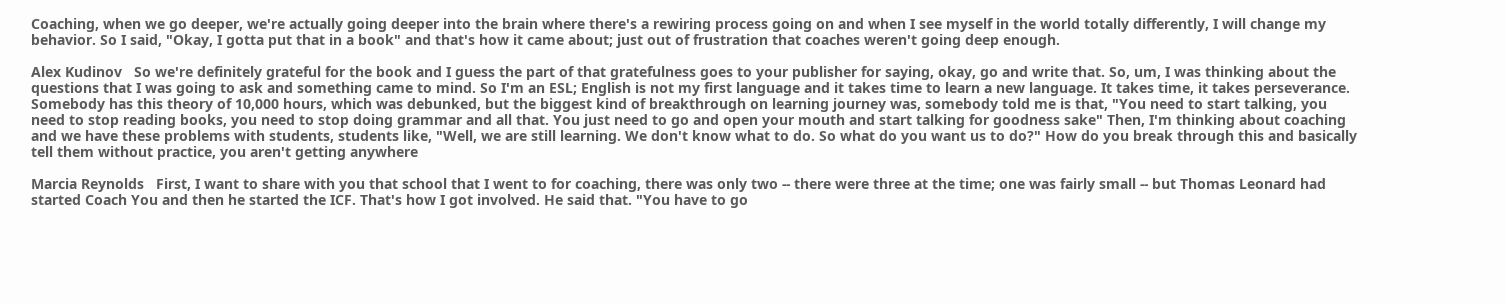Coaching, when we go deeper, we're actually going deeper into the brain where there's a rewiring process going on and when I see myself in the world totally differently, I will change my behavior. So I said, "Okay, I gotta put that in a book" and that's how it came about; just out of frustration that coaches weren't going deep enough.

Alex Kudinov   So we're definitely grateful for the book and I guess the part of that gratefulness goes to your publisher for saying, okay, go and write that. So, um, I was thinking about the questions that I was going to ask and something came to mind. So I'm an ESL; English is not my first language and it takes time to learn a new language. It takes time, it takes perseverance. Somebody has this theory of 10,000 hours, which was debunked, but the biggest kind of breakthrough on learning journey was, somebody told me is that, "You need to start talking, you need to stop reading books, you need to stop doing grammar and all that. You just need to go and open your mouth and start talking for goodness sake" Then, I'm thinking about coaching and we have these problems with students, students like, "Well, we are still learning. We don't know what to do. So what do you want us to do?" How do you break through this and basically tell them without practice, you aren't getting anywhere

Marcia Reynolds   First, I want to share with you that school that I went to for coaching, there was only two -- there were three at the time; one was fairly small -- but Thomas Leonard had started Coach You and then he started the ICF. That's how I got involved. He said that. "You have to go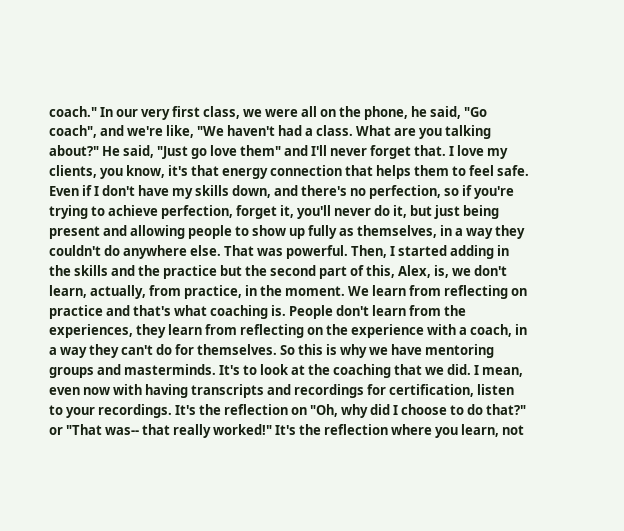coach." In our very first class, we were all on the phone, he said, "Go coach", and we're like, "We haven't had a class. What are you talking about?" He said, "Just go love them" and I'll never forget that. I love my clients, you know, it's that energy connection that helps them to feel safe. Even if I don't have my skills down, and there's no perfection, so if you're trying to achieve perfection, forget it, you'll never do it, but just being present and allowing people to show up fully as themselves, in a way they couldn't do anywhere else. That was powerful. Then, I started adding in the skills and the practice but the second part of this, Alex, is, we don't learn, actually, from practice, in the moment. We learn from reflecting on practice and that's what coaching is. People don't learn from the experiences, they learn from reflecting on the experience with a coach, in a way they can't do for themselves. So this is why we have mentoring groups and masterminds. It's to look at the coaching that we did. I mean, even now with having transcripts and recordings for certification, listen to your recordings. It's the reflection on "Oh, why did I choose to do that?" or "That was-- that really worked!" It's the reflection where you learn, not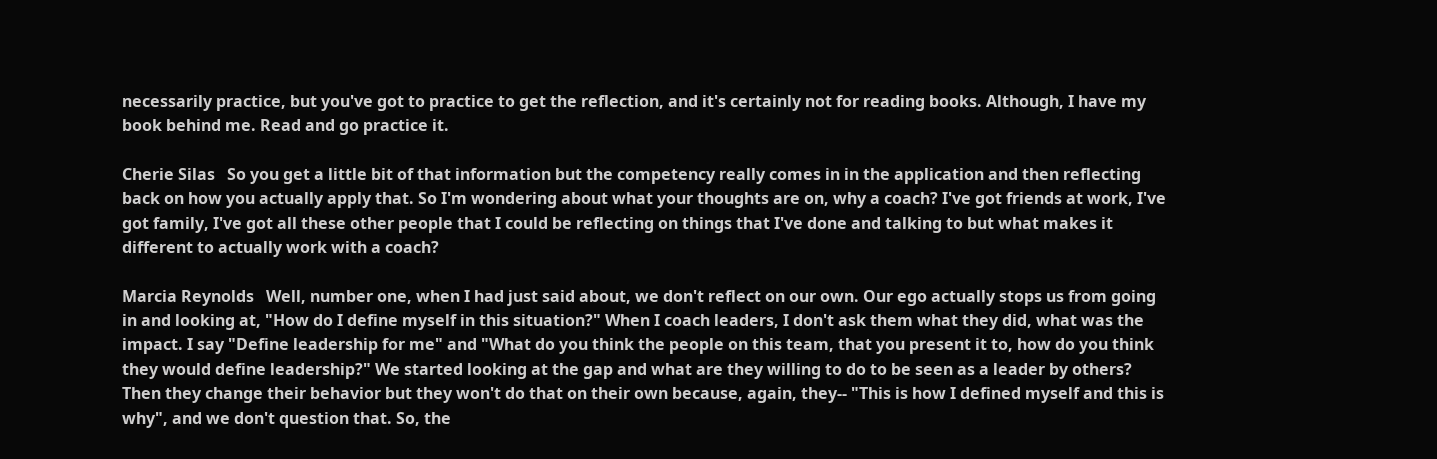necessarily practice, but you've got to practice to get the reflection, and it's certainly not for reading books. Although, I have my book behind me. Read and go practice it.

Cherie Silas   So you get a little bit of that information but the competency really comes in in the application and then reflecting back on how you actually apply that. So I'm wondering about what your thoughts are on, why a coach? I've got friends at work, I've got family, I've got all these other people that I could be reflecting on things that I've done and talking to but what makes it different to actually work with a coach?

Marcia Reynolds   Well, number one, when I had just said about, we don't reflect on our own. Our ego actually stops us from going in and looking at, "How do I define myself in this situation?" When I coach leaders, I don't ask them what they did, what was the impact. I say "Define leadership for me" and "What do you think the people on this team, that you present it to, how do you think they would define leadership?" We started looking at the gap and what are they willing to do to be seen as a leader by others? Then they change their behavior but they won't do that on their own because, again, they-- "This is how I defined myself and this is why", and we don't question that. So, the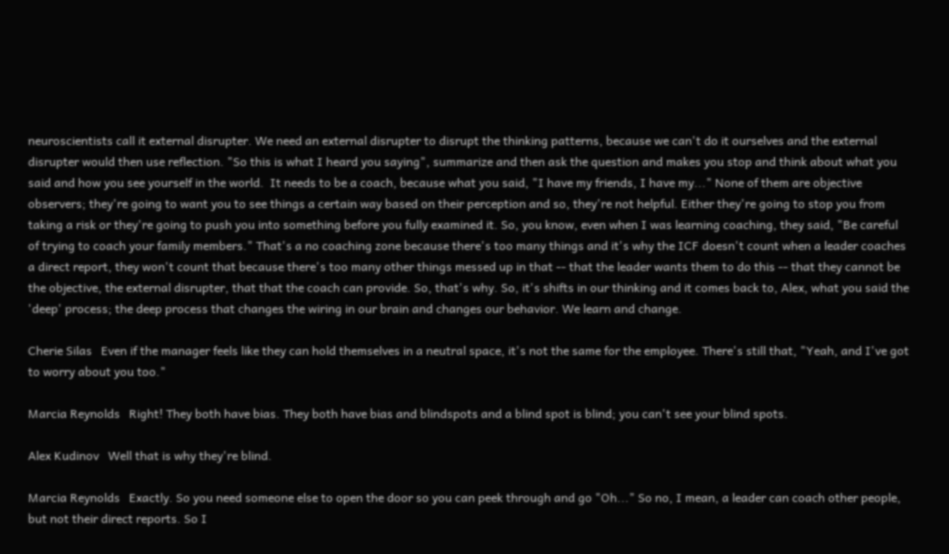neuroscientists call it external disrupter. We need an external disrupter to disrupt the thinking patterns, because we can't do it ourselves and the external disrupter would then use reflection. "So this is what I heard you saying", summarize and then ask the question and makes you stop and think about what you said and how you see yourself in the world.  It needs to be a coach, because what you said, "I have my friends, I have my..." None of them are objective observers; they're going to want you to see things a certain way based on their perception and so, they're not helpful. Either they're going to stop you from taking a risk or they're going to push you into something before you fully examined it. So, you know, even when I was learning coaching, they said, "Be careful of trying to coach your family members." That's a no coaching zone because there's too many things and it's why the ICF doesn't count when a leader coaches a direct report, they won't count that because there's too many other things messed up in that -- that the leader wants them to do this -- that they cannot be the objective, the external disrupter, that that the coach can provide. So, that's why. So, it's shifts in our thinking and it comes back to, Alex, what you said the 'deep' process; the deep process that changes the wiring in our brain and changes our behavior. We learn and change.

Cherie Silas   Even if the manager feels like they can hold themselves in a neutral space, it's not the same for the employee. There's still that, "Yeah, and I've got to worry about you too."

Marcia Reynolds   Right! They both have bias. They both have bias and blindspots and a blind spot is blind; you can't see your blind spots.

Alex Kudinov   Well that is why they're blind.

Marcia Reynolds   Exactly. So you need someone else to open the door so you can peek through and go "Oh..." So no, I mean, a leader can coach other people, but not their direct reports. So I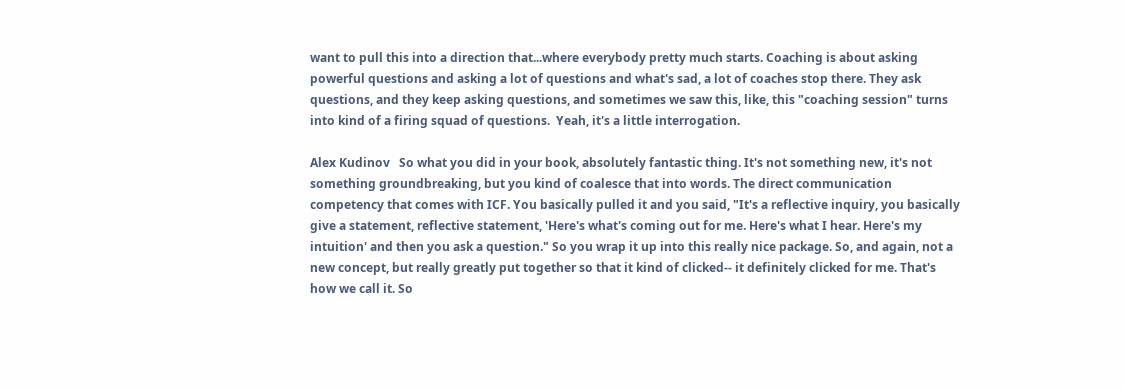want to pull this into a direction that...where everybody pretty much starts. Coaching is about asking powerful questions and asking a lot of questions and what's sad, a lot of coaches stop there. They ask questions, and they keep asking questions, and sometimes we saw this, like, this "coaching session" turns into kind of a firing squad of questions.  Yeah, it's a little interrogation.

Alex Kudinov   So what you did in your book, absolutely fantastic thing. It's not something new, it's not something groundbreaking, but you kind of coalesce that into words. The direct communication competency that comes with ICF. You basically pulled it and you said, "It's a reflective inquiry, you basically give a statement, reflective statement, 'Here's what's coming out for me. Here's what I hear. Here's my intuition' and then you ask a question." So you wrap it up into this really nice package. So, and again, not a new concept, but really greatly put together so that it kind of clicked-- it definitely clicked for me. That's how we call it. So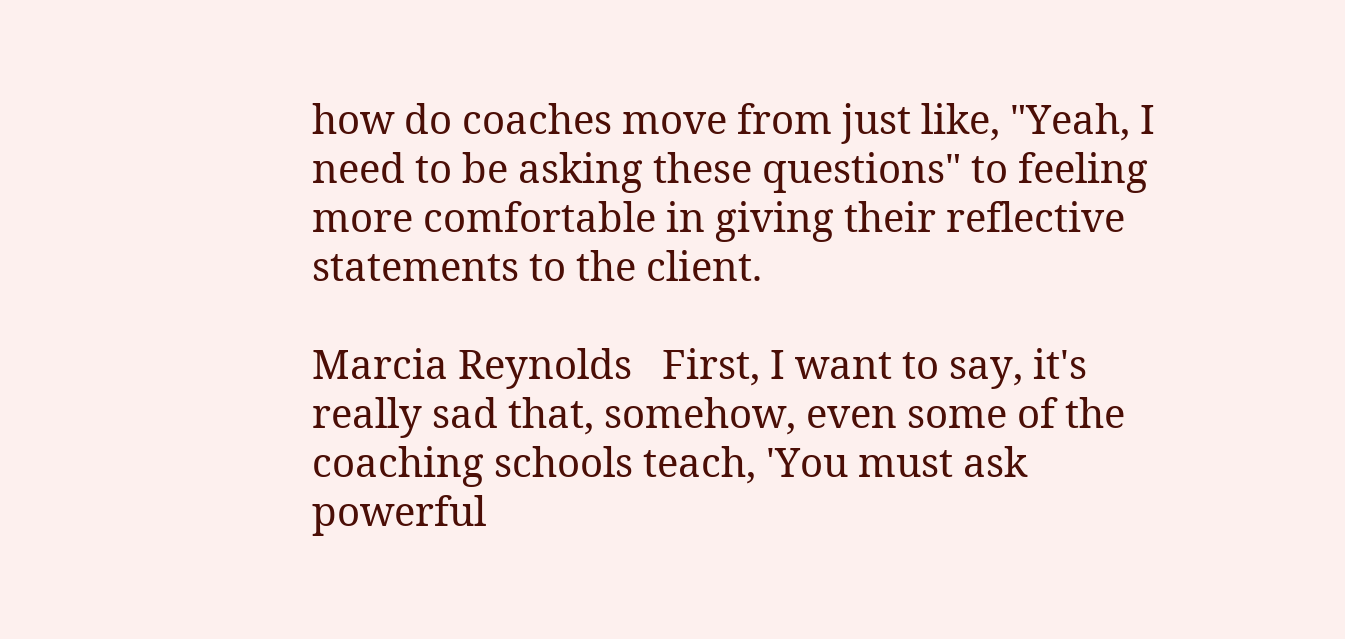how do coaches move from just like, "Yeah, I need to be asking these questions" to feeling more comfortable in giving their reflective statements to the client.

Marcia Reynolds   First, I want to say, it's really sad that, somehow, even some of the coaching schools teach, 'You must ask powerful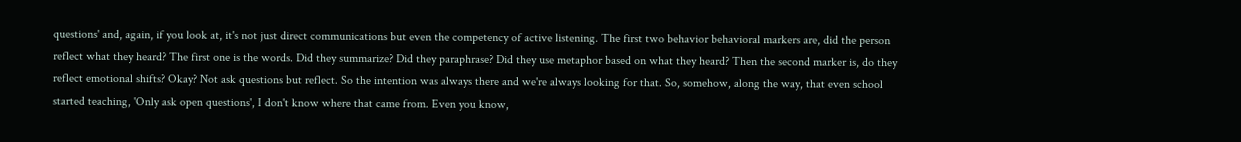questions' and, again, if you look at, it's not just direct communications but even the competency of active listening. The first two behavior behavioral markers are, did the person reflect what they heard? The first one is the words. Did they summarize? Did they paraphrase? Did they use metaphor based on what they heard? Then the second marker is, do they reflect emotional shifts? Okay? Not ask questions but reflect. So the intention was always there and we're always looking for that. So, somehow, along the way, that even school started teaching, 'Only ask open questions', I don't know where that came from. Even you know,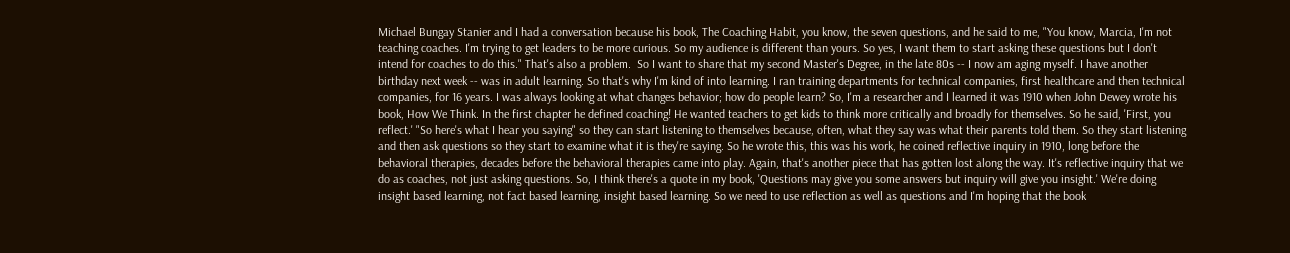Michael Bungay Stanier and I had a conversation because his book, The Coaching Habit, you know, the seven questions, and he said to me, "You know, Marcia, I'm not teaching coaches. I'm trying to get leaders to be more curious. So my audience is different than yours. So yes, I want them to start asking these questions but I don't intend for coaches to do this." That's also a problem.  So I want to share that my second Master's Degree, in the late 80s -- I now am aging myself. I have another birthday next week -- was in adult learning. So that's why I'm kind of into learning. I ran training departments for technical companies, first healthcare and then technical companies, for 16 years. I was always looking at what changes behavior; how do people learn? So, I'm a researcher and I learned it was 1910 when John Dewey wrote his book, How We Think. In the first chapter he defined coaching! He wanted teachers to get kids to think more critically and broadly for themselves. So he said, 'First, you reflect.' "So here's what I hear you saying" so they can start listening to themselves because, often, what they say was what their parents told them. So they start listening and then ask questions so they start to examine what it is they're saying. So he wrote this, this was his work, he coined reflective inquiry in 1910, long before the behavioral therapies, decades before the behavioral therapies came into play. Again, that's another piece that has gotten lost along the way. It's reflective inquiry that we do as coaches, not just asking questions. So, I think there's a quote in my book, 'Questions may give you some answers but inquiry will give you insight.' We're doing insight based learning, not fact based learning, insight based learning. So we need to use reflection as well as questions and I'm hoping that the book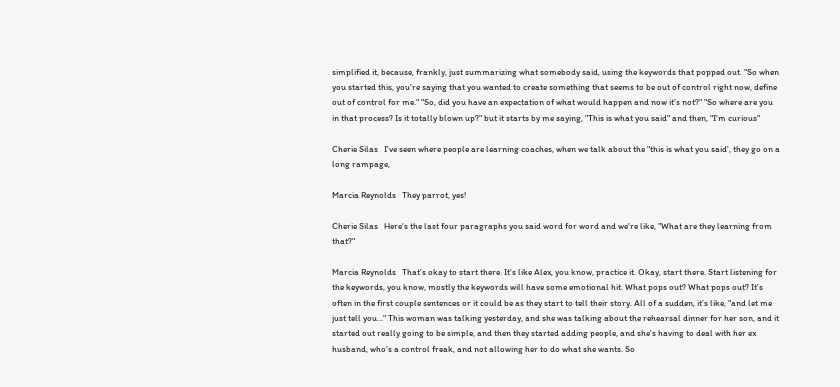simplified it, because, frankly, just summarizing what somebody said, using the keywords that popped out. "So when you started this, you're saying that you wanted to create something that seems to be out of control right now, define out of control for me." "So, did you have an expectation of what would happen and now it's not?" "So where are you in that process? Is it totally blown up?" but it starts by me saying, "This is what you said" and then, "I'm curious"

Cherie Silas   I've seen where people are learning coaches, when we talk about the "this is what you said', they go on a long rampage,

Marcia Reynolds   They parrot, yes!

Cherie Silas   Here's the last four paragraphs you said word for word and we're like, "What are they learning from that?"

Marcia Reynolds   That's okay to start there. It's like Alex, you know, practice it. Okay, start there. Start listening for the keywords, you know, mostly the keywords will have some emotional hit. What pops out? What pops out? It's often in the first couple sentences or it could be as they start to tell their story. All of a sudden, it's like, "and let me just tell you..." This woman was talking yesterday, and she was talking about the rehearsal dinner for her son, and it started out really going to be simple, and then they started adding people, and she's having to deal with her ex husband, who's a control freak, and not allowing her to do what she wants. So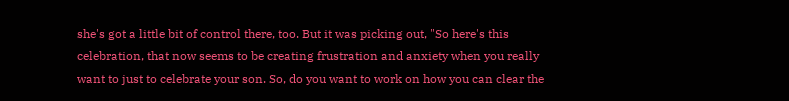she's got a little bit of control there, too. But it was picking out, "So here's this celebration, that now seems to be creating frustration and anxiety when you really want to just to celebrate your son. So, do you want to work on how you can clear the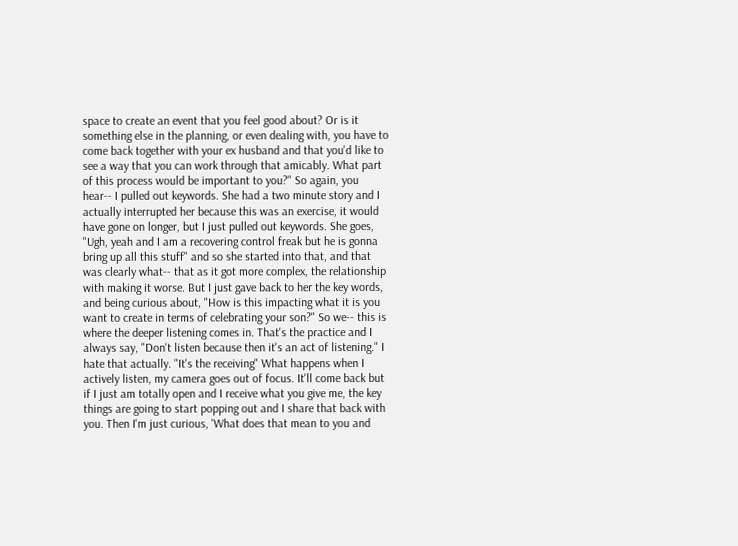space to create an event that you feel good about? Or is it something else in the planning, or even dealing with, you have to come back together with your ex husband and that you'd like to see a way that you can work through that amicably. What part of this process would be important to you?" So again, you hear-- I pulled out keywords. She had a two minute story and I actually interrupted her because this was an exercise, it would have gone on longer, but I just pulled out keywords. She goes, "Ugh, yeah and I am a recovering control freak but he is gonna bring up all this stuff" and so she started into that, and that was clearly what-- that as it got more complex, the relationship with making it worse. But I just gave back to her the key words, and being curious about, "How is this impacting what it is you want to create in terms of celebrating your son?" So we-- this is where the deeper listening comes in. That's the practice and I always say, "Don't listen because then it's an act of listening." I hate that actually. "It's the receiving" What happens when I actively listen, my camera goes out of focus. It'll come back but if I just am totally open and I receive what you give me, the key things are going to start popping out and I share that back with you. Then I'm just curious, 'What does that mean to you and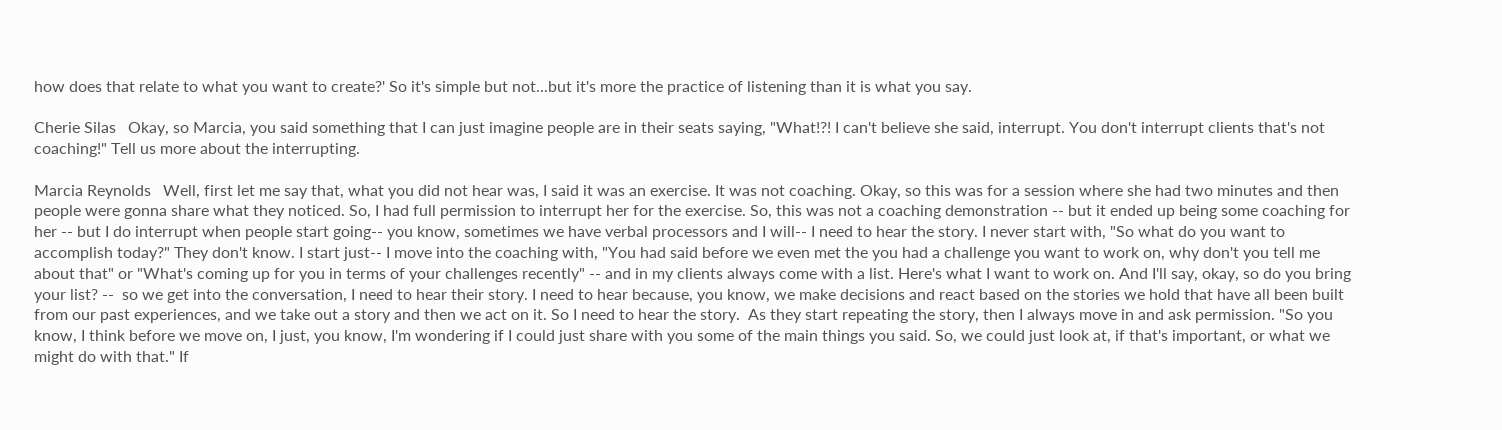how does that relate to what you want to create?' So it's simple but not...but it's more the practice of listening than it is what you say.

Cherie Silas   Okay, so Marcia, you said something that I can just imagine people are in their seats saying, "What!?! I can't believe she said, interrupt. You don't interrupt clients that's not coaching!" Tell us more about the interrupting.

Marcia Reynolds   Well, first let me say that, what you did not hear was, I said it was an exercise. It was not coaching. Okay, so this was for a session where she had two minutes and then people were gonna share what they noticed. So, I had full permission to interrupt her for the exercise. So, this was not a coaching demonstration -- but it ended up being some coaching for her -- but I do interrupt when people start going-- you know, sometimes we have verbal processors and I will-- I need to hear the story. I never start with, "So what do you want to accomplish today?" They don't know. I start just-- I move into the coaching with, "You had said before we even met the you had a challenge you want to work on, why don't you tell me about that" or "What's coming up for you in terms of your challenges recently" -- and in my clients always come with a list. Here's what I want to work on. And I'll say, okay, so do you bring your list? --  so we get into the conversation, I need to hear their story. I need to hear because, you know, we make decisions and react based on the stories we hold that have all been built from our past experiences, and we take out a story and then we act on it. So I need to hear the story.  As they start repeating the story, then I always move in and ask permission. "So you know, I think before we move on, I just, you know, I'm wondering if I could just share with you some of the main things you said. So, we could just look at, if that's important, or what we might do with that." If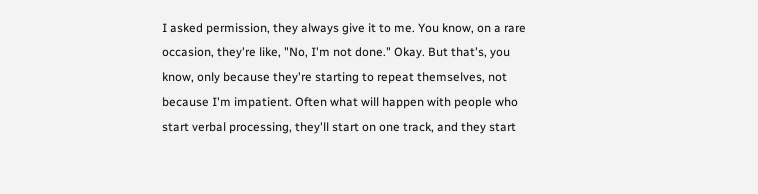I asked permission, they always give it to me. You know, on a rare occasion, they're like, "No, I'm not done." Okay. But that's, you know, only because they're starting to repeat themselves, not because I'm impatient. Often what will happen with people who start verbal processing, they'll start on one track, and they start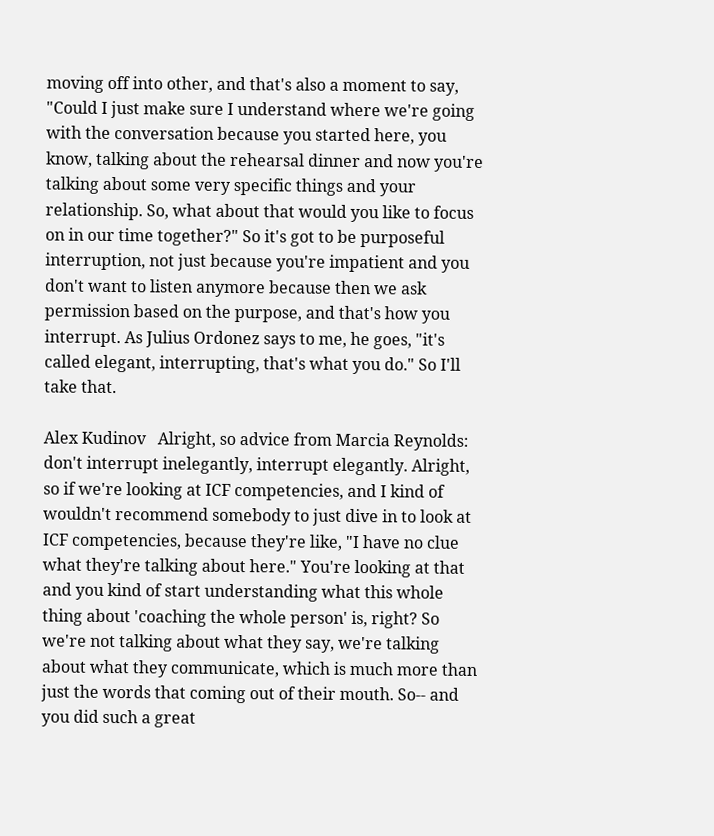moving off into other, and that's also a moment to say, "Could I just make sure I understand where we're going with the conversation because you started here, you know, talking about the rehearsal dinner and now you're talking about some very specific things and your relationship. So, what about that would you like to focus on in our time together?" So it's got to be purposeful interruption, not just because you're impatient and you don't want to listen anymore because then we ask permission based on the purpose, and that's how you interrupt. As Julius Ordonez says to me, he goes, "it's called elegant, interrupting, that's what you do." So I'll take that.

Alex Kudinov   Alright, so advice from Marcia Reynolds: don't interrupt inelegantly, interrupt elegantly. Alright, so if we're looking at ICF competencies, and I kind of wouldn't recommend somebody to just dive in to look at ICF competencies, because they're like, "I have no clue what they're talking about here." You're looking at that and you kind of start understanding what this whole thing about 'coaching the whole person' is, right? So we're not talking about what they say, we're talking about what they communicate, which is much more than just the words that coming out of their mouth. So-- and you did such a great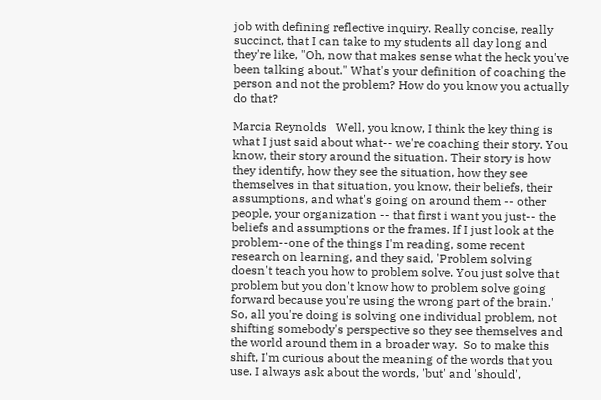job with defining reflective inquiry. Really concise, really succinct, that I can take to my students all day long and they're like, "Oh, now that makes sense what the heck you've been talking about." What's your definition of coaching the person and not the problem? How do you know you actually do that?

Marcia Reynolds   Well, you know, I think the key thing is what I just said about what-- we're coaching their story. You know, their story around the situation. Their story is how they identify, how they see the situation, how they see themselves in that situation, you know, their beliefs, their assumptions, and what's going on around them -- other people, your organization -- that first i want you just-- the beliefs and assumptions or the frames. If I just look at the problem--one of the things I'm reading, some recent research on learning, and they said, 'Problem solving doesn't teach you how to problem solve. You just solve that problem but you don't know how to problem solve going forward because you're using the wrong part of the brain.' So, all you're doing is solving one individual problem, not shifting somebody's perspective so they see themselves and the world around them in a broader way.  So to make this shift, I'm curious about the meaning of the words that you use. I always ask about the words, 'but' and 'should',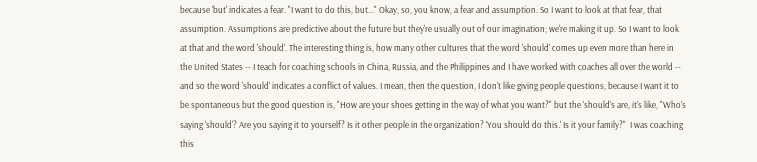because 'but' indicates a fear. "I want to do this, but..." Okay, so, you know, a fear and assumption. So I want to look at that fear, that assumption. Assumptions are predictive about the future but they're usually out of our imagination; we're making it up. So I want to look at that and the word 'should'. The interesting thing is, how many other cultures that the word 'should' comes up even more than here in the United States -- I teach for coaching schools in China, Russia, and the Philippines and I have worked with coaches all over the world -- and so the word 'should' indicates a conflict of values. I mean, then the question, I don't like giving people questions, because I want it to be spontaneous but the good question is, "How are your shoes getting in the way of what you want?" but the 'should's are, it's like, "Who's saying 'should'? Are you saying it to yourself? Is it other people in the organization? 'You should do this.' Is it your family?"  I was coaching this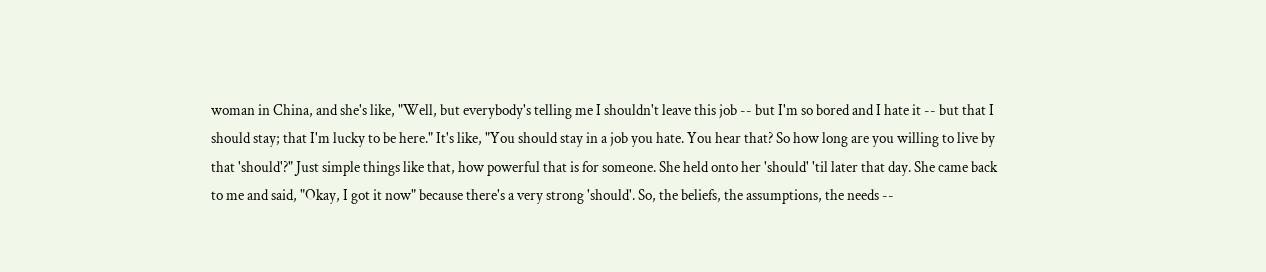woman in China, and she's like, "Well, but everybody's telling me I shouldn't leave this job -- but I'm so bored and I hate it -- but that I should stay; that I'm lucky to be here." It's like, "You should stay in a job you hate. You hear that? So how long are you willing to live by that 'should'?" Just simple things like that, how powerful that is for someone. She held onto her 'should' 'til later that day. She came back to me and said, "Okay, I got it now" because there's a very strong 'should'. So, the beliefs, the assumptions, the needs --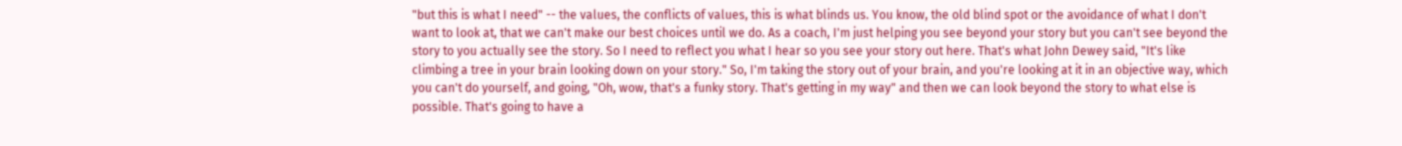"but this is what I need" -- the values, the conflicts of values, this is what blinds us. You know, the old blind spot or the avoidance of what I don't want to look at, that we can't make our best choices until we do. As a coach, I'm just helping you see beyond your story but you can't see beyond the story to you actually see the story. So I need to reflect you what I hear so you see your story out here. That's what John Dewey said, "It's like climbing a tree in your brain looking down on your story." So, I'm taking the story out of your brain, and you're looking at it in an objective way, which you can't do yourself, and going, "Oh, wow, that's a funky story. That's getting in my way" and then we can look beyond the story to what else is possible. That's going to have a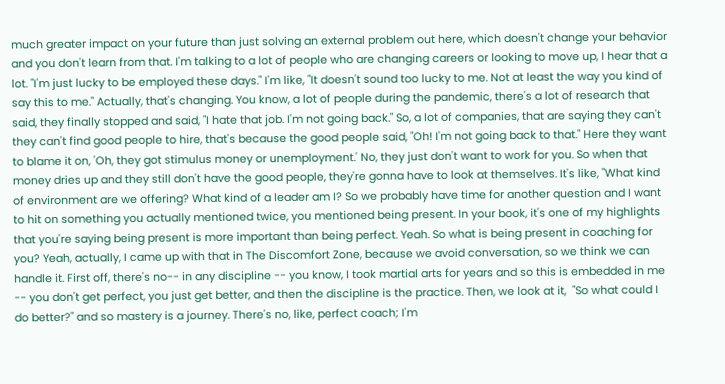much greater impact on your future than just solving an external problem out here, which doesn't change your behavior and you don't learn from that. I'm talking to a lot of people who are changing careers or looking to move up, I hear that a lot. "I'm just lucky to be employed these days." I'm like, "It doesn't sound too lucky to me. Not at least the way you kind of say this to me." Actually, that's changing. You know, a lot of people during the pandemic, there's a lot of research that said, they finally stopped and said, "I hate that job. I'm not going back." So, a lot of companies, that are saying they can't they can't find good people to hire, that's because the good people said, "Oh! I'm not going back to that." Here they want to blame it on, 'Oh, they got stimulus money or unemployment.' No, they just don't want to work for you. So when that money dries up and they still don't have the good people, they're gonna have to look at themselves. It's like, "What kind of environment are we offering? What kind of a leader am I? So we probably have time for another question and I want to hit on something you actually mentioned twice, you mentioned being present. In your book, it's one of my highlights that you're saying being present is more important than being perfect. Yeah. So what is being present in coaching for you? Yeah, actually, I came up with that in The Discomfort Zone, because we avoid conversation, so we think we can handle it. First off, there's no-- in any discipline -- you know, I took martial arts for years and so this is embedded in me -- you don't get perfect, you just get better, and then the discipline is the practice. Then, we look at it,  "So what could I do better?" and so mastery is a journey. There's no, like, perfect coach; I'm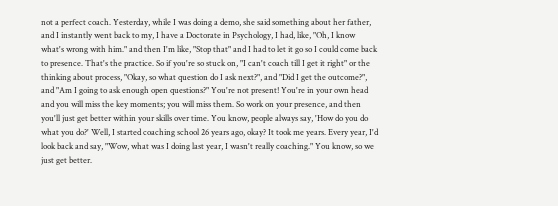not a perfect coach. Yesterday, while I was doing a demo, she said something about her father, and I instantly went back to my, I have a Doctorate in Psychology, I had, like, "Oh, I know what's wrong with him." and then I'm like, "Stop that" and I had to let it go so I could come back to presence. That's the practice. So if you're so stuck on, "I can't coach till I get it right" or the thinking about process, "Okay, so what question do I ask next?", and "Did I get the outcome?", and "Am I going to ask enough open questions?" You're not present! You're in your own head and you will miss the key moments; you will miss them. So work on your presence, and then you'll just get better within your skills over time. You know, people always say, 'How do you do what you do?' Well, I started coaching school 26 years ago, okay? It took me years. Every year, I'd look back and say, "Wow, what was I doing last year, I wasn't really coaching." You know, so we just get better.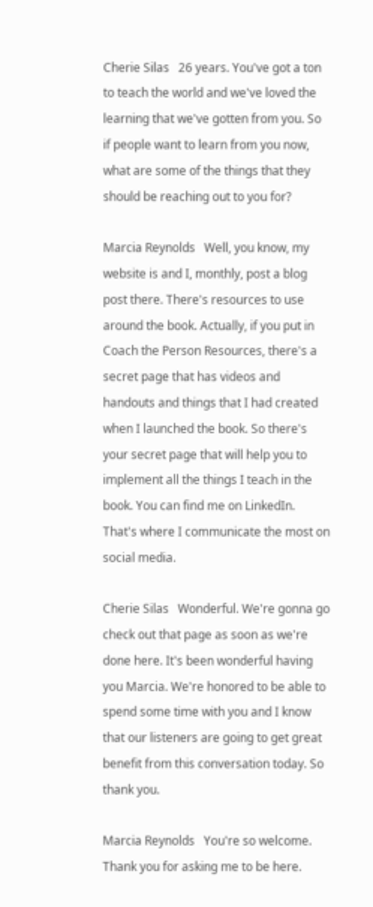Cherie Silas   26 years. You've got a ton to teach the world and we've loved the learning that we've gotten from you. So if people want to learn from you now, what are some of the things that they should be reaching out to you for?

Marcia Reynolds   Well, you know, my website is and I, monthly, post a blog post there. There's resources to use around the book. Actually, if you put in Coach the Person Resources, there's a secret page that has videos and handouts and things that I had created when I launched the book. So there's your secret page that will help you to implement all the things I teach in the book. You can find me on LinkedIn. That's where I communicate the most on social media.

Cherie Silas   Wonderful. We're gonna go check out that page as soon as we're done here. It's been wonderful having you Marcia. We're honored to be able to spend some time with you and I know that our listeners are going to get great benefit from this conversation today. So thank you.

Marcia Reynolds   You're so welcome. Thank you for asking me to be here.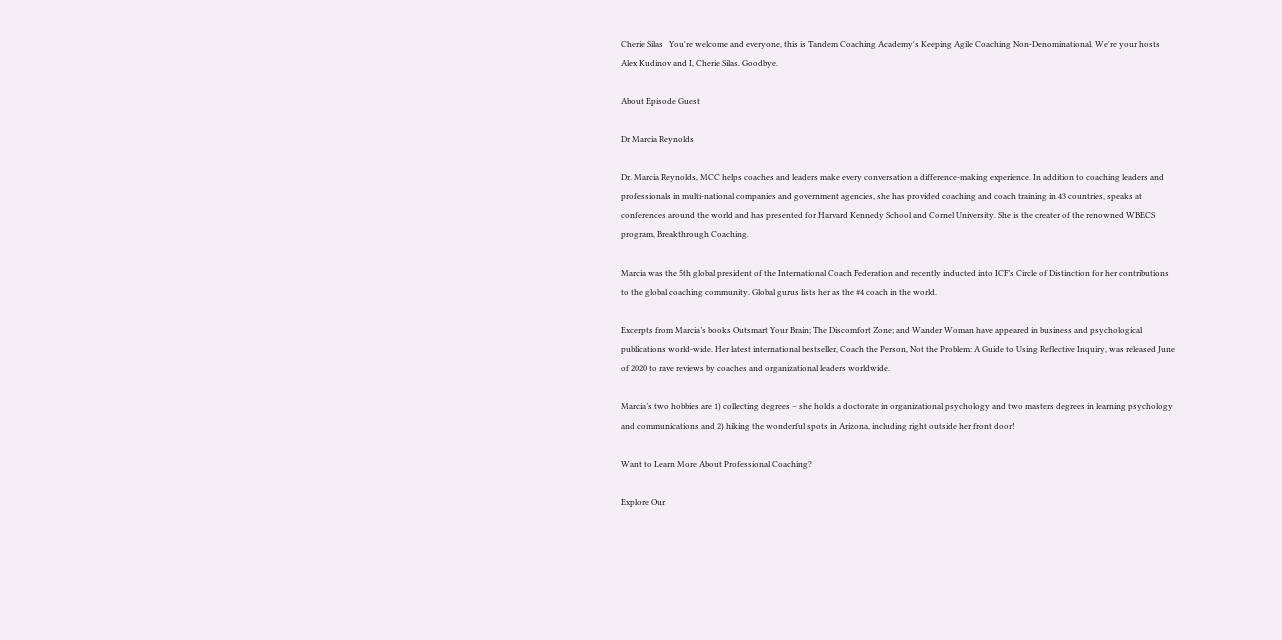Cherie Silas   You're welcome and everyone, this is Tandem Coaching Academy's Keeping Agile Coaching Non-Denominational. We're your hosts Alex Kudinov and I, Cherie Silas. Goodbye.

About Episode Guest

Dr Marcia Reynolds

Dr. Marcia Reynolds, MCC helps coaches and leaders make every conversation a difference-making experience. In addition to coaching leaders and professionals in multi-national companies and government agencies, she has provided coaching and coach training in 43 countries, speaks at conferences around the world and has presented for Harvard Kennedy School and Cornel University. She is the creater of the renowned WBECS program, Breakthrough Coaching.

Marcia was the 5th global president of the International Coach Federation and recently inducted into ICF’s Circle of Distinction for her contributions to the global coaching community. Global gurus lists her as the #4 coach in the world.

Excerpts from Marcia’s books Outsmart Your Brain; The Discomfort Zone; and Wander Woman have appeared in business and psychological publications world-wide. Her latest international bestseller, Coach the Person, Not the Problem: A Guide to Using Reflective Inquiry, was released June of 2020 to rave reviews by coaches and organizational leaders worldwide.

Marcia’s two hobbies are 1) collecting degrees – she holds a doctorate in organizational psychology and two masters degrees in learning psychology and communications and 2) hiking the wonderful spots in Arizona, including right outside her front door!

Want to Learn More About Professional Coaching?

Explore Our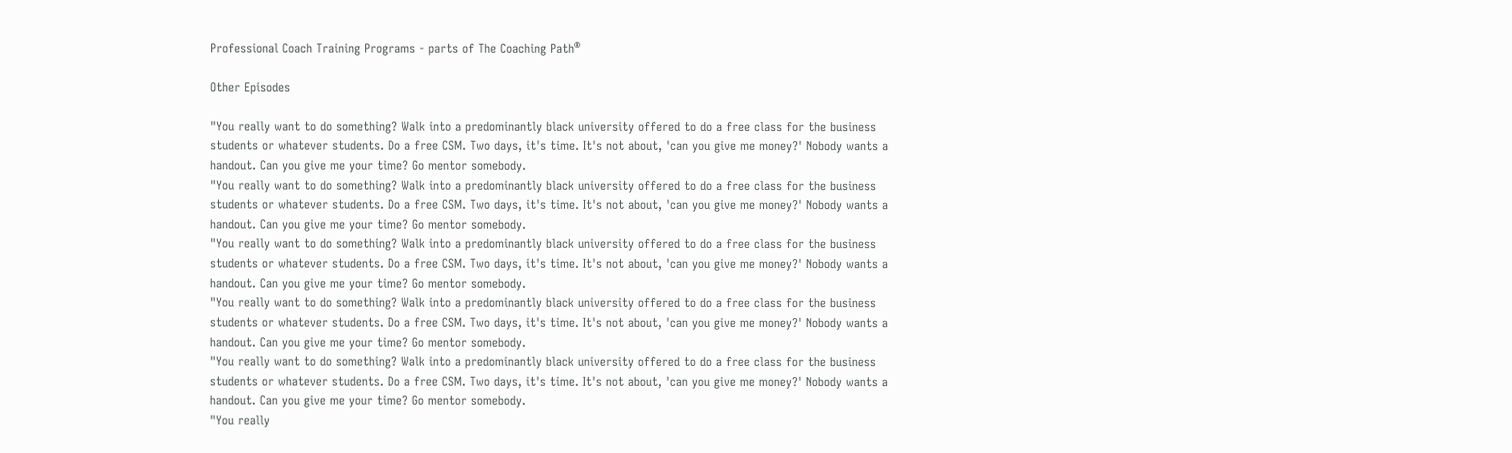Professional Coach Training Programs - parts of The Coaching Path®

Other Episodes

"You really want to do something? Walk into a predominantly black university offered to do a free class for the business students or whatever students. Do a free CSM. Two days, it's time. It's not about, 'can you give me money?' Nobody wants a handout. Can you give me your time? Go mentor somebody.
"You really want to do something? Walk into a predominantly black university offered to do a free class for the business students or whatever students. Do a free CSM. Two days, it's time. It's not about, 'can you give me money?' Nobody wants a handout. Can you give me your time? Go mentor somebody.
"You really want to do something? Walk into a predominantly black university offered to do a free class for the business students or whatever students. Do a free CSM. Two days, it's time. It's not about, 'can you give me money?' Nobody wants a handout. Can you give me your time? Go mentor somebody.
"You really want to do something? Walk into a predominantly black university offered to do a free class for the business students or whatever students. Do a free CSM. Two days, it's time. It's not about, 'can you give me money?' Nobody wants a handout. Can you give me your time? Go mentor somebody.
"You really want to do something? Walk into a predominantly black university offered to do a free class for the business students or whatever students. Do a free CSM. Two days, it's time. It's not about, 'can you give me money?' Nobody wants a handout. Can you give me your time? Go mentor somebody.
"You really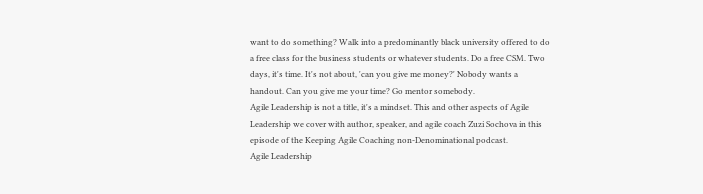want to do something? Walk into a predominantly black university offered to do a free class for the business students or whatever students. Do a free CSM. Two days, it's time. It's not about, 'can you give me money?' Nobody wants a handout. Can you give me your time? Go mentor somebody.
Agile Leadership is not a title, it's a mindset. This and other aspects of Agile Leadership we cover with author, speaker, and agile coach Zuzi Sochova in this episode of the Keeping Agile Coaching non-Denominational podcast.
Agile Leadership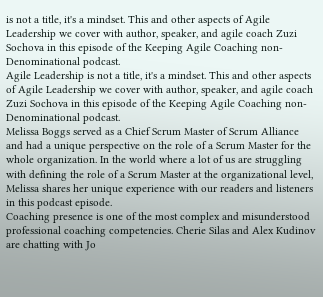is not a title, it's a mindset. This and other aspects of Agile Leadership we cover with author, speaker, and agile coach Zuzi Sochova in this episode of the Keeping Agile Coaching non-Denominational podcast.
Agile Leadership is not a title, it's a mindset. This and other aspects of Agile Leadership we cover with author, speaker, and agile coach Zuzi Sochova in this episode of the Keeping Agile Coaching non-Denominational podcast.
Melissa Boggs served as a Chief Scrum Master of Scrum Alliance and had a unique perspective on the role of a Scrum Master for the whole organization. In the world where a lot of us are struggling with defining the role of a Scrum Master at the organizational level, Melissa shares her unique experience with our readers and listeners in this podcast episode.
Coaching presence is one of the most complex and misunderstood professional coaching competencies. Cherie Silas and Alex Kudinov are chatting with Jo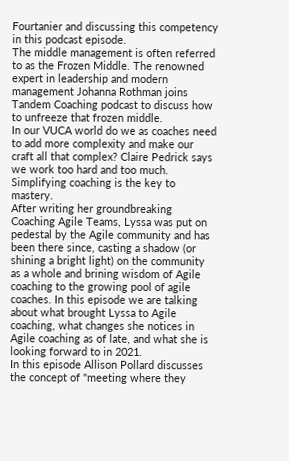Fourtanier and discussing this competency in this podcast episode.
The middle management is often referred to as the Frozen Middle. The renowned expert in leadership and modern management Johanna Rothman joins Tandem Coaching podcast to discuss how to unfreeze that frozen middle.
In our VUCA world do we as coaches need to add more complexity and make our craft all that complex? Claire Pedrick says we work too hard and too much. Simplifying coaching is the key to mastery.
After writing her groundbreaking Coaching Agile Teams, Lyssa was put on pedestal by the Agile community and has been there since, casting a shadow (or shining a bright light) on the community as a whole and brining wisdom of Agile coaching to the growing pool of agile coaches. In this episode we are talking about what brought Lyssa to Agile coaching, what changes she notices in Agile coaching as of late, and what she is looking forward to in 2021.
In this episode Allison Pollard discusses the concept of "meeting where they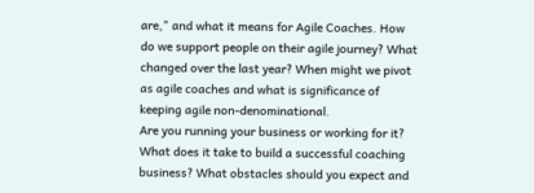are," and what it means for Agile Coaches. How do we support people on their agile journey? What changed over the last year? When might we pivot as agile coaches and what is significance of keeping agile non-denominational.
Are you running your business or working for it? What does it take to build a successful coaching business? What obstacles should you expect and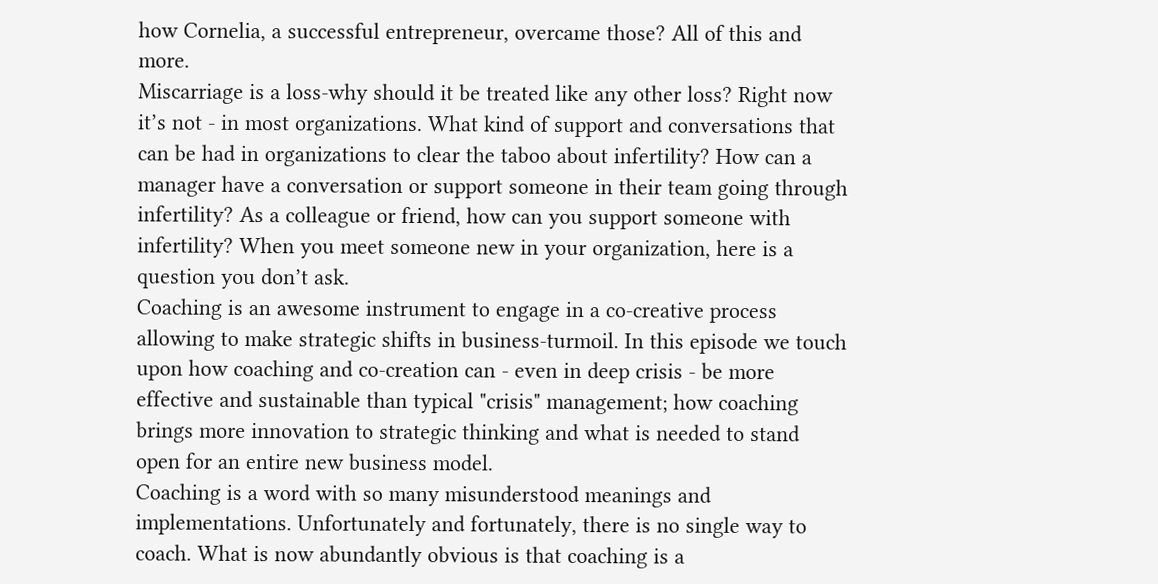how Cornelia, a successful entrepreneur, overcame those? All of this and more.
Miscarriage is a loss-why should it be treated like any other loss? Right now it’s not - in most organizations. What kind of support and conversations that can be had in organizations to clear the taboo about infertility? How can a manager have a conversation or support someone in their team going through infertility? As a colleague or friend, how can you support someone with infertility? When you meet someone new in your organization, here is a question you don’t ask.
Coaching is an awesome instrument to engage in a co-creative process allowing to make strategic shifts in business-turmoil. In this episode we touch upon how coaching and co-creation can - even in deep crisis - be more effective and sustainable than typical "crisis" management; how coaching brings more innovation to strategic thinking and what is needed to stand open for an entire new business model.
Coaching is a word with so many misunderstood meanings and implementations. Unfortunately and fortunately, there is no single way to coach. What is now abundantly obvious is that coaching is a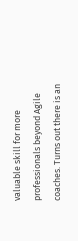valuable skill for more professionals beyond Agile coaches. Turns out there is an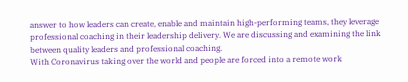answer to how leaders can create, enable and maintain high-performing teams, they leverage professional coaching in their leadership delivery. We are discussing and examining the link between quality leaders and professional coaching.
With Coronavirus taking over the world and people are forced into a remote work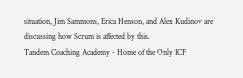situation, Jim Sammons, Erica Henson, and Alex Kudinov are discussing how Scrum is affected by this.
Tandem Coaching Academy - Home of the Only ICF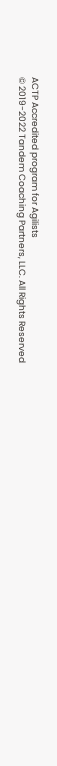ACTP Accredited program for Agilists
© 2019-2022 Tandem Coaching Partners, LLC. All Rights Reserved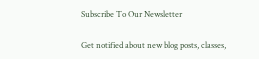Subscribe To Our Newsletter

Get notified about new blog posts, classes,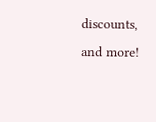discounts, and more!